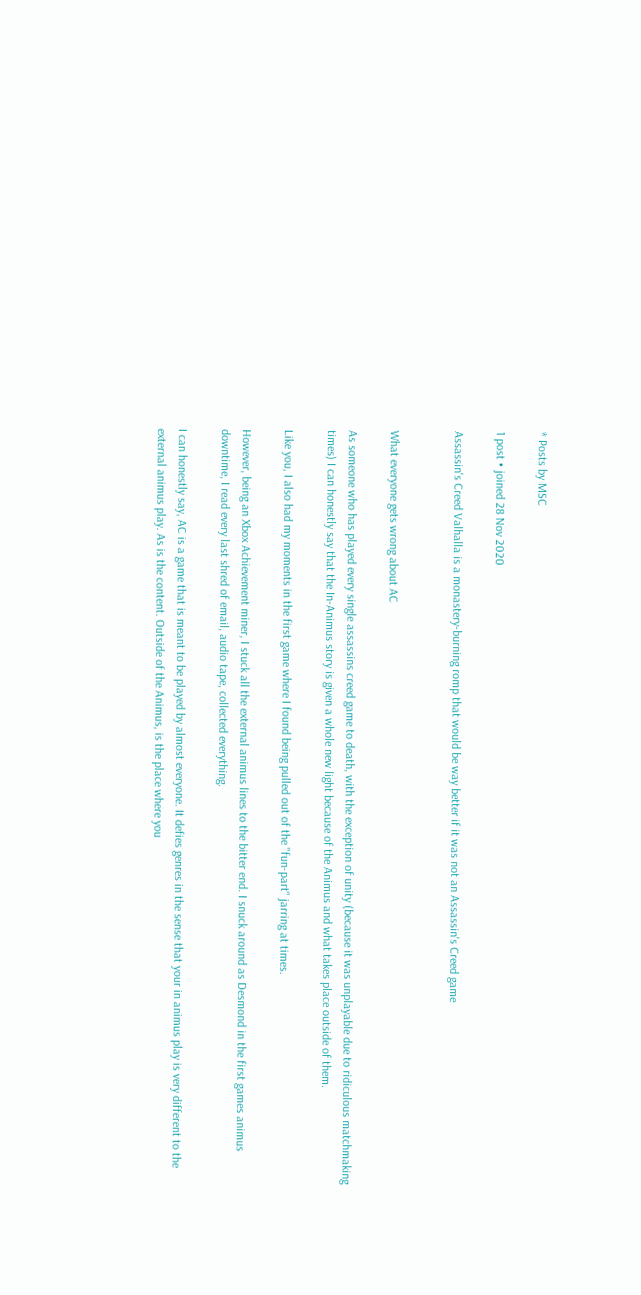* Posts by MSC

1 post • joined 28 Nov 2020

Assassin's Creed Valhalla is a monastery-burning romp that would be way better if it was not an Assassin's Creed game


What everyone gets wrong about AC

As someone who has played every single assassins creed game to death, with the exception of unity (because it was unplayable due to ridiculous matchmaking times) I can honestly say that the In-Animus story is given a whole new light because of the Animus and what takes place outside of them.

Like you, I also had my moments in the first game where I found being pulled out of the "fun-part" jarring at times.

However, being an Xbox Achievement miner, I stuck all the external animus lines to the bitter end. I snuck around as Desmond in the first games animus downtime, I read every last shred of email, audio tape, collected everything.

I can honestly say, AC is a game that is meant to be played by almost everyone. It defies genres in the sense that your in animus play is very different to the external animus play. As is the content. Outside of the Animus, is the place where you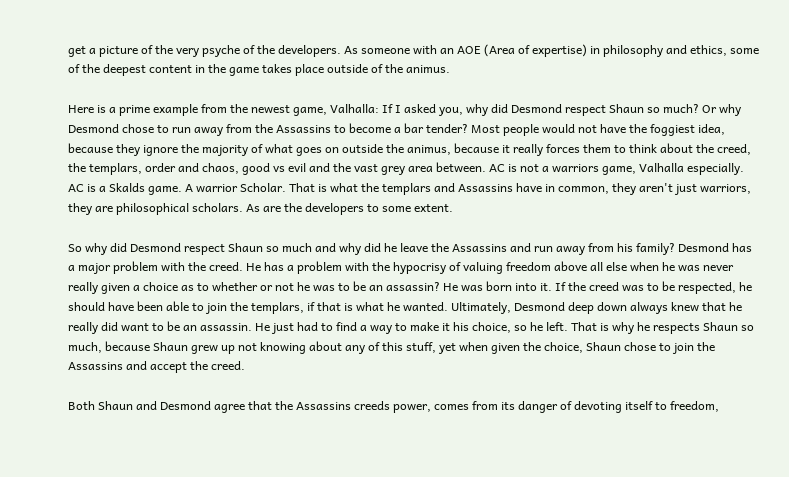get a picture of the very psyche of the developers. As someone with an AOE (Area of expertise) in philosophy and ethics, some of the deepest content in the game takes place outside of the animus.

Here is a prime example from the newest game, Valhalla: If I asked you, why did Desmond respect Shaun so much? Or why Desmond chose to run away from the Assassins to become a bar tender? Most people would not have the foggiest idea, because they ignore the majority of what goes on outside the animus, because it really forces them to think about the creed, the templars, order and chaos, good vs evil and the vast grey area between. AC is not a warriors game, Valhalla especially. AC is a Skalds game. A warrior Scholar. That is what the templars and Assassins have in common, they aren't just warriors, they are philosophical scholars. As are the developers to some extent.

So why did Desmond respect Shaun so much and why did he leave the Assassins and run away from his family? Desmond has a major problem with the creed. He has a problem with the hypocrisy of valuing freedom above all else when he was never really given a choice as to whether or not he was to be an assassin? He was born into it. If the creed was to be respected, he should have been able to join the templars, if that is what he wanted. Ultimately, Desmond deep down always knew that he really did want to be an assassin. He just had to find a way to make it his choice, so he left. That is why he respects Shaun so much, because Shaun grew up not knowing about any of this stuff, yet when given the choice, Shaun chose to join the Assassins and accept the creed.

Both Shaun and Desmond agree that the Assassins creeds power, comes from its danger of devoting itself to freedom,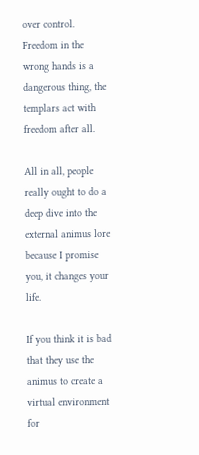over control. Freedom in the wrong hands is a dangerous thing, the templars act with freedom after all.

All in all, people really ought to do a deep dive into the external animus lore because I promise you, it changes your life.

If you think it is bad that they use the animus to create a virtual environment for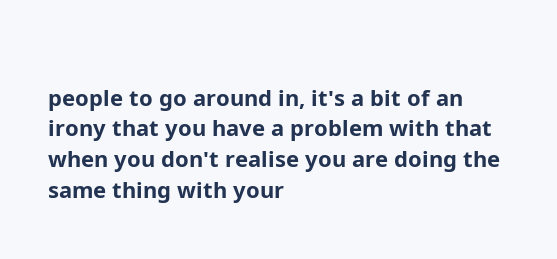people to go around in, it's a bit of an irony that you have a problem with that when you don't realise you are doing the same thing with your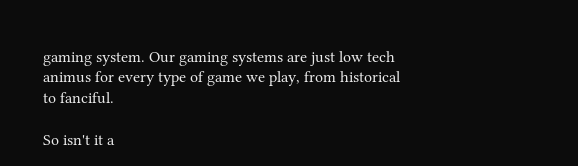gaming system. Our gaming systems are just low tech animus for every type of game we play, from historical to fanciful.

So isn't it a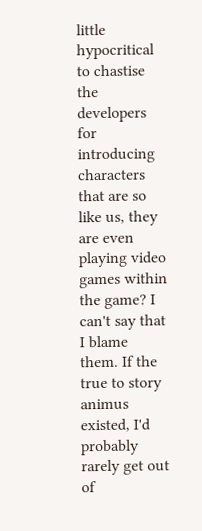little hypocritical to chastise the developers for introducing characters that are so like us, they are even playing video games within the game? I can't say that I blame them. If the true to story animus existed, I'd probably rarely get out of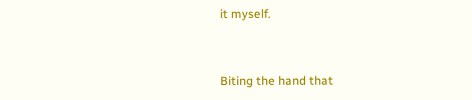it myself.


Biting the hand that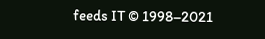feeds IT © 1998–2021